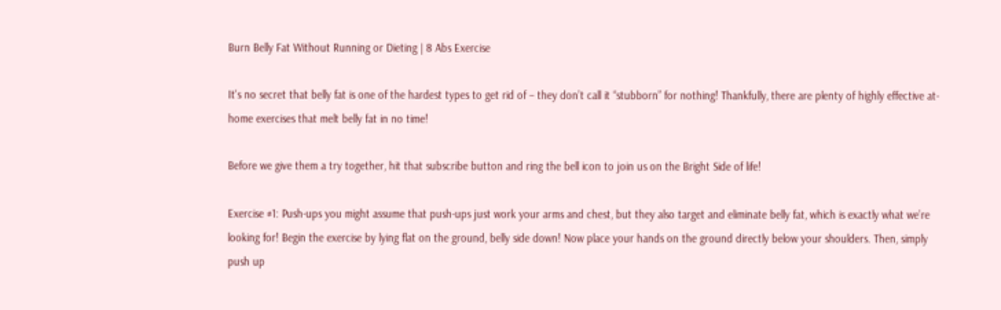Burn Belly Fat Without Running or Dieting | 8 Abs Exercise

It's no secret that belly fat is one of the hardest types to get rid of – they don’t call it “stubborn” for nothing! Thankfully, there are plenty of highly effective at-home exercises that melt belly fat in no time!

Before we give them a try together, hit that subscribe button and ring the bell icon to join us on the Bright Side of life!

Exercise #1: Push-ups you might assume that push-ups just work your arms and chest, but they also target and eliminate belly fat, which is exactly what we’re looking for! Begin the exercise by lying flat on the ground, belly side down! Now place your hands on the ground directly below your shoulders. Then, simply push up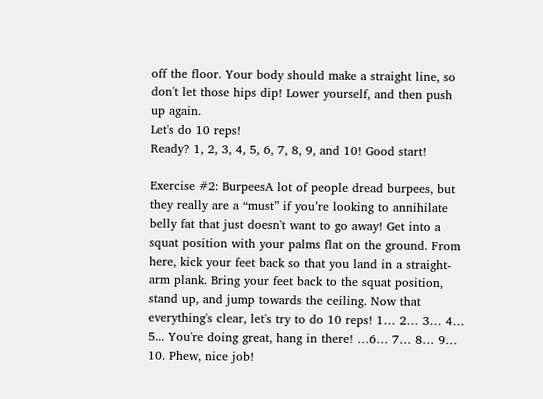off the floor. Your body should make a straight line, so don't let those hips dip! Lower yourself, and then push up again.
Let's do 10 reps!
Ready? 1, 2, 3, 4, 5, 6, 7, 8, 9, and 10! Good start!

Exercise #2: BurpeesA lot of people dread burpees, but they really are a “must” if you’re looking to annihilate belly fat that just doesn't want to go away! Get into a squat position with your palms flat on the ground. From here, kick your feet back so that you land in a straight-arm plank. Bring your feet back to the squat position, stand up, and jump towards the ceiling. Now that everything's clear, let's try to do 10 reps! 1… 2… 3… 4… 5... You're doing great, hang in there! …6… 7… 8… 9… 10. Phew, nice job!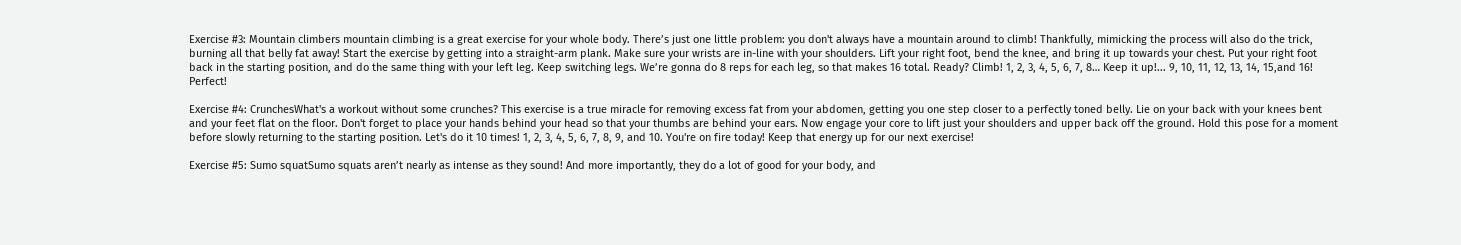Exercise #3: Mountain climbers mountain climbing is a great exercise for your whole body. There’s just one little problem: you don't always have a mountain around to climb! Thankfully, mimicking the process will also do the trick, burning all that belly fat away! Start the exercise by getting into a straight-arm plank. Make sure your wrists are in-line with your shoulders. Lift your right foot, bend the knee, and bring it up towards your chest. Put your right foot back in the starting position, and do the same thing with your left leg. Keep switching legs. We’re gonna do 8 reps for each leg, so that makes 16 total. Ready? Climb! 1, 2, 3, 4, 5, 6, 7, 8… Keep it up!... 9, 10, 11, 12, 13, 14, 15,and 16! Perfect!

Exercise #4: CrunchesWhat's a workout without some crunches? This exercise is a true miracle for removing excess fat from your abdomen, getting you one step closer to a perfectly toned belly. Lie on your back with your knees bent and your feet flat on the floor. Don't forget to place your hands behind your head so that your thumbs are behind your ears. Now engage your core to lift just your shoulders and upper back off the ground. Hold this pose for a moment before slowly returning to the starting position. Let's do it 10 times! 1, 2, 3, 4, 5, 6, 7, 8, 9, and 10. You're on fire today! Keep that energy up for our next exercise!

Exercise #5: Sumo squatSumo squats aren’t nearly as intense as they sound! And more importantly, they do a lot of good for your body, and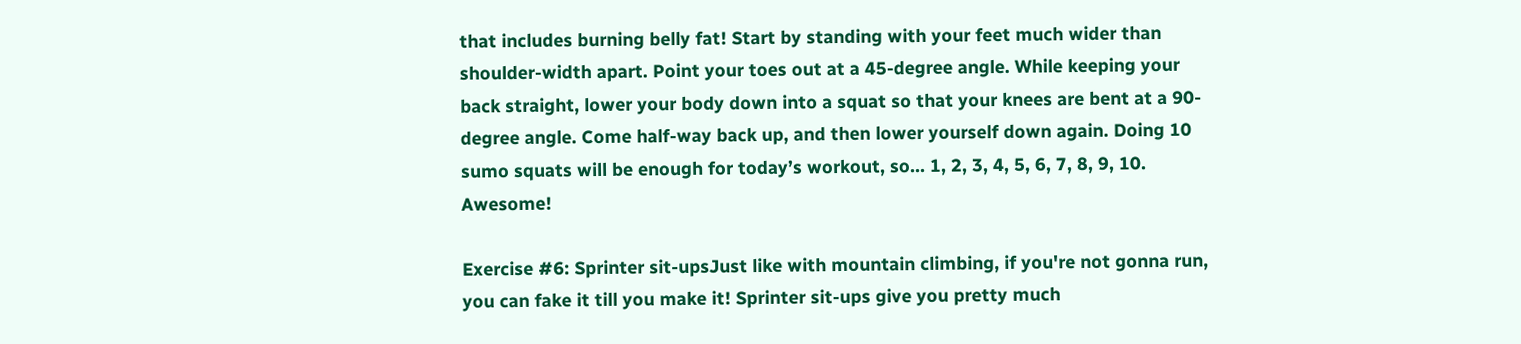that includes burning belly fat! Start by standing with your feet much wider than shoulder-width apart. Point your toes out at a 45-degree angle. While keeping your back straight, lower your body down into a squat so that your knees are bent at a 90-degree angle. Come half-way back up, and then lower yourself down again. Doing 10 sumo squats will be enough for today’s workout, so... 1, 2, 3, 4, 5, 6, 7, 8, 9, 10. Awesome!

Exercise #6: Sprinter sit-upsJust like with mountain climbing, if you're not gonna run, you can fake it till you make it! Sprinter sit-ups give you pretty much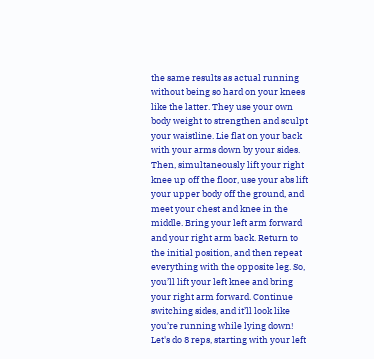the same results as actual running without being so hard on your knees like the latter. They use your own body weight to strengthen and sculpt your waistline. Lie flat on your back with your arms down by your sides. Then, simultaneously lift your right knee up off the floor, use your abs lift your upper body off the ground, and meet your chest and knee in the middle. Bring your left arm forward and your right arm back. Return to the initial position, and then repeat everything with the opposite leg. So, you’ll lift your left knee and bring your right arm forward. Continue switching sides, and it’ll look like you’re running while lying down!
Let's do 8 reps, starting with your left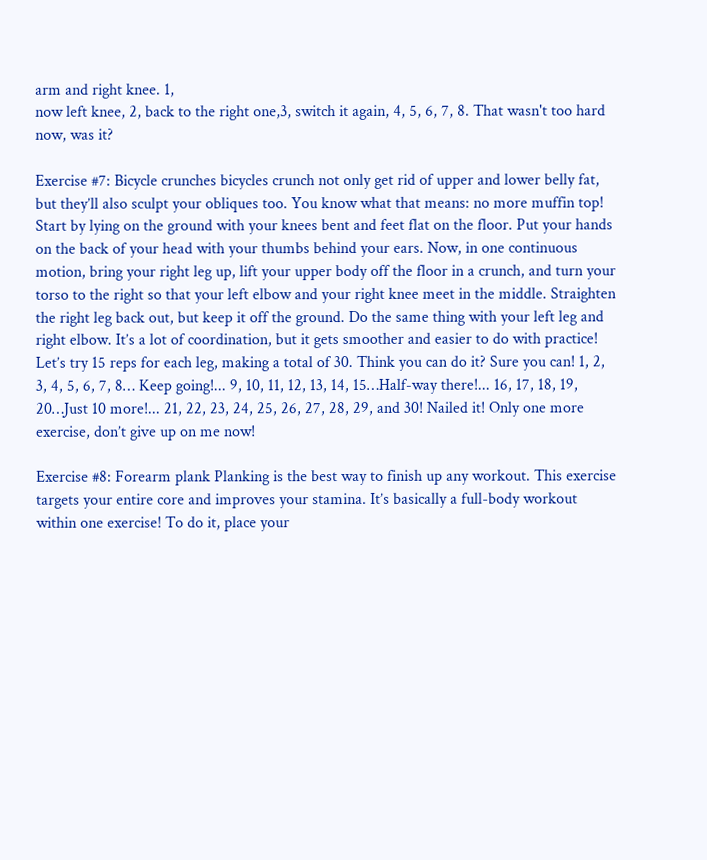arm and right knee. 1,
now left knee, 2, back to the right one,3, switch it again, 4, 5, 6, 7, 8. That wasn't too hard now, was it?

Exercise #7: Bicycle crunches bicycles crunch not only get rid of upper and lower belly fat, but they’ll also sculpt your obliques too. You know what that means: no more muffin top! Start by lying on the ground with your knees bent and feet flat on the floor. Put your hands on the back of your head with your thumbs behind your ears. Now, in one continuous motion, bring your right leg up, lift your upper body off the floor in a crunch, and turn your torso to the right so that your left elbow and your right knee meet in the middle. Straighten the right leg back out, but keep it off the ground. Do the same thing with your left leg and right elbow. It’s a lot of coordination, but it gets smoother and easier to do with practice! Let’s try 15 reps for each leg, making a total of 30. Think you can do it? Sure you can! 1, 2, 3, 4, 5, 6, 7, 8… Keep going!... 9, 10, 11, 12, 13, 14, 15…Half-way there!... 16, 17, 18, 19, 20…Just 10 more!... 21, 22, 23, 24, 25, 26, 27, 28, 29, and 30! Nailed it! Only one more exercise, don’t give up on me now!

Exercise #8: Forearm plank Planking is the best way to finish up any workout. This exercise targets your entire core and improves your stamina. It’s basically a full-body workout within one exercise! To do it, place your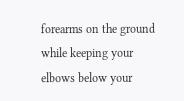forearms on the ground while keeping your elbows below your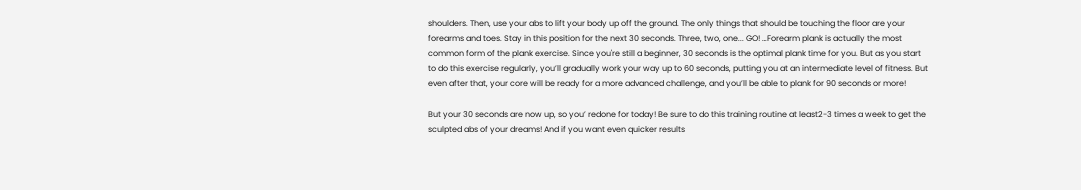shoulders. Then, use your abs to lift your body up off the ground. The only things that should be touching the floor are your forearms and toes. Stay in this position for the next 30 seconds. Three, two, one... GO! …Forearm plank is actually the most common form of the plank exercise. Since you're still a beginner, 30 seconds is the optimal plank time for you. But as you start to do this exercise regularly, you’ll gradually work your way up to 60 seconds, putting you at an intermediate level of fitness. But even after that, your core will be ready for a more advanced challenge, and you’ll be able to plank for 90 seconds or more!

But your 30 seconds are now up, so you’ redone for today! Be sure to do this training routine at least2-3 times a week to get the sculpted abs of your dreams! And if you want even quicker results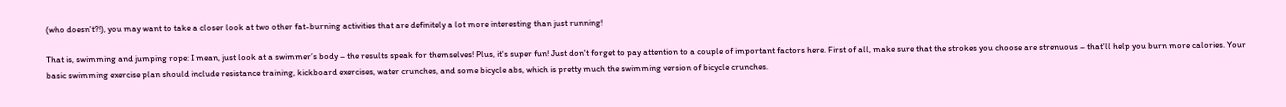(who doesn't?!), you may want to take a closer look at two other fat-burning activities that are definitely a lot more interesting than just running!

That is, swimming and jumping rope: I mean, just look at a swimmer’s body – the results speak for themselves! Plus, it's super fun! Just don't forget to pay attention to a couple of important factors here. First of all, make sure that the strokes you choose are strenuous – that'll help you burn more calories. Your basic swimming exercise plan should include resistance training, kickboard exercises, water crunches, and some bicycle abs, which is pretty much the swimming version of bicycle crunches.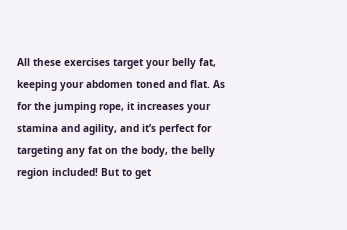All these exercises target your belly fat, keeping your abdomen toned and flat. As for the jumping rope, it increases your stamina and agility, and it’s perfect for targeting any fat on the body, the belly region included! But to get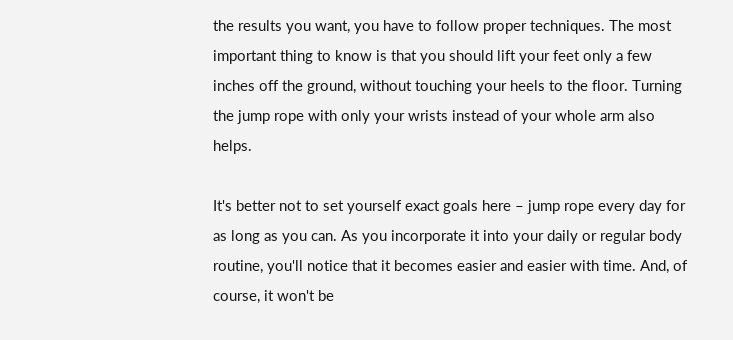the results you want, you have to follow proper techniques. The most important thing to know is that you should lift your feet only a few inches off the ground, without touching your heels to the floor. Turning the jump rope with only your wrists instead of your whole arm also helps.

It's better not to set yourself exact goals here – jump rope every day for as long as you can. As you incorporate it into your daily or regular body routine, you'll notice that it becomes easier and easier with time. And, of course, it won't be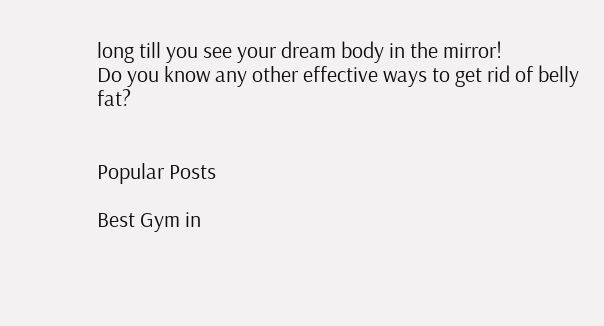long till you see your dream body in the mirror!
Do you know any other effective ways to get rid of belly fat?


Popular Posts

Best Gym in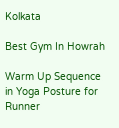Kolkata

Best Gym In Howrah

Warm Up Sequence in Yoga Posture for Runner